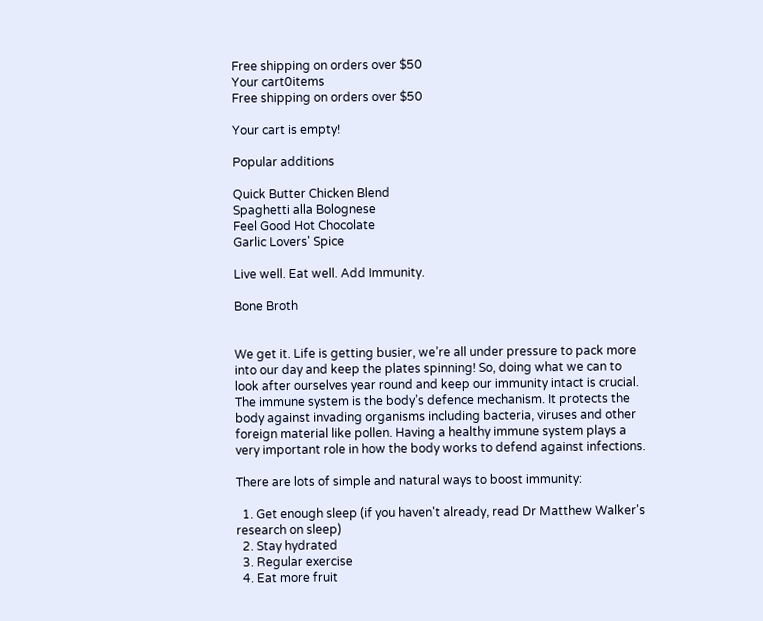Free shipping on orders over $50
Your cart0items
Free shipping on orders over $50

Your cart is empty!

Popular additions

Quick Butter Chicken Blend
Spaghetti alla Bolognese
Feel Good Hot Chocolate
Garlic Lovers' Spice

Live well. Eat well. Add Immunity.

Bone Broth


We get it. Life is getting busier, we’re all under pressure to pack more into our day and keep the plates spinning! So, doing what we can to look after ourselves year round and keep our immunity intact is crucial. The immune system is the body’s defence mechanism. It protects the body against invading organisms including bacteria, viruses and other foreign material like pollen. Having a healthy immune system plays a very important role in how the body works to defend against infections.

There are lots of simple and natural ways to boost immunity:

  1. Get enough sleep (if you haven't already, read Dr Matthew Walker's research on sleep)
  2. Stay hydrated
  3. Regular exercise
  4. Eat more fruit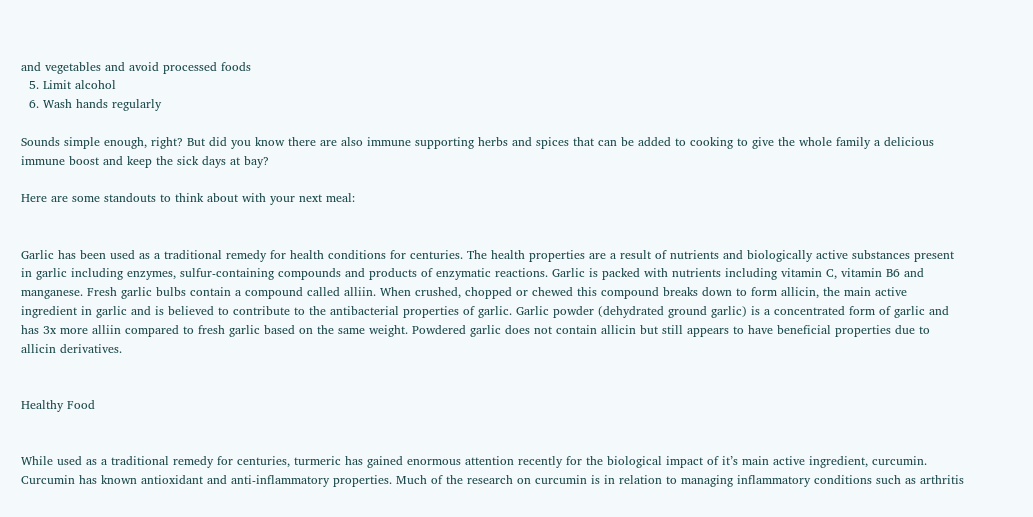and vegetables and avoid processed foods
  5. Limit alcohol
  6. Wash hands regularly

Sounds simple enough, right? But did you know there are also immune supporting herbs and spices that can be added to cooking to give the whole family a delicious immune boost and keep the sick days at bay?

Here are some standouts to think about with your next meal:


Garlic has been used as a traditional remedy for health conditions for centuries. The health properties are a result of nutrients and biologically active substances present in garlic including enzymes, sulfur-containing compounds and products of enzymatic reactions. Garlic is packed with nutrients including vitamin C, vitamin B6 and manganese. Fresh garlic bulbs contain a compound called alliin. When crushed, chopped or chewed this compound breaks down to form allicin, the main active ingredient in garlic and is believed to contribute to the antibacterial properties of garlic. Garlic powder (dehydrated ground garlic) is a concentrated form of garlic and has 3x more alliin compared to fresh garlic based on the same weight. Powdered garlic does not contain allicin but still appears to have beneficial properties due to allicin derivatives.


Healthy Food


While used as a traditional remedy for centuries, turmeric has gained enormous attention recently for the biological impact of it’s main active ingredient, curcumin. Curcumin has known antioxidant and anti-inflammatory properties. Much of the research on curcumin is in relation to managing inflammatory conditions such as arthritis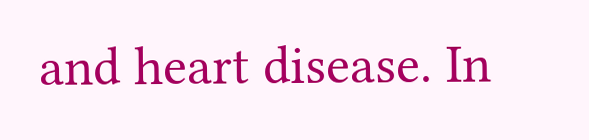and heart disease. In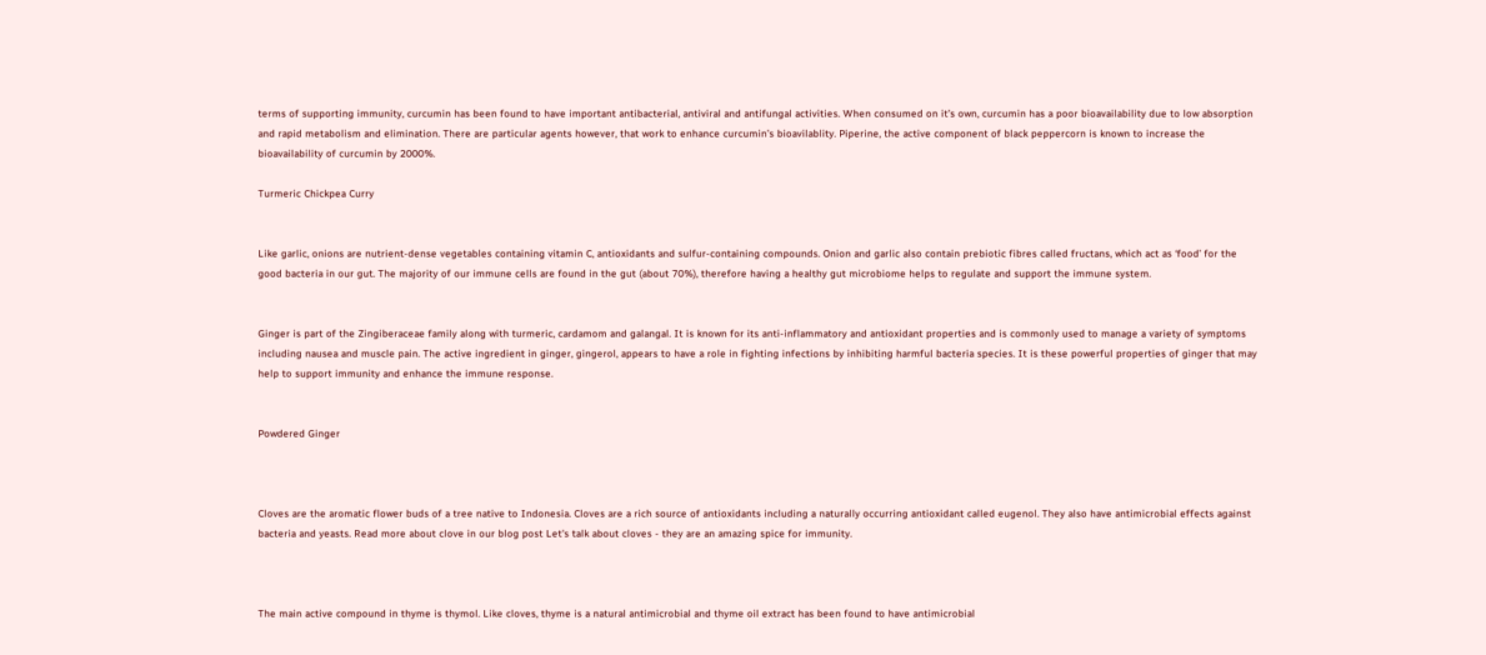terms of supporting immunity, curcumin has been found to have important antibacterial, antiviral and antifungal activities. When consumed on it’s own, curcumin has a poor bioavailability due to low absorption and rapid metabolism and elimination. There are particular agents however, that work to enhance curcumin’s bioavilablity. Piperine, the active component of black peppercorn is known to increase the bioavailability of curcumin by 2000%.

Turmeric Chickpea Curry


Like garlic, onions are nutrient-dense vegetables containing vitamin C, antioxidants and sulfur-containing compounds. Onion and garlic also contain prebiotic fibres called fructans, which act as ‘food’ for the good bacteria in our gut. The majority of our immune cells are found in the gut (about 70%), therefore having a healthy gut microbiome helps to regulate and support the immune system.


Ginger is part of the Zingiberaceae family along with turmeric, cardamom and galangal. It is known for its anti-inflammatory and antioxidant properties and is commonly used to manage a variety of symptoms including nausea and muscle pain. The active ingredient in ginger, gingerol, appears to have a role in fighting infections by inhibiting harmful bacteria species. It is these powerful properties of ginger that may help to support immunity and enhance the immune response.


Powdered Ginger



Cloves are the aromatic flower buds of a tree native to Indonesia. Cloves are a rich source of antioxidants including a naturally occurring antioxidant called eugenol. They also have antimicrobial effects against bacteria and yeasts. Read more about clove in our blog post Let's talk about cloves - they are an amazing spice for immunity.



The main active compound in thyme is thymol. Like cloves, thyme is a natural antimicrobial and thyme oil extract has been found to have antimicrobial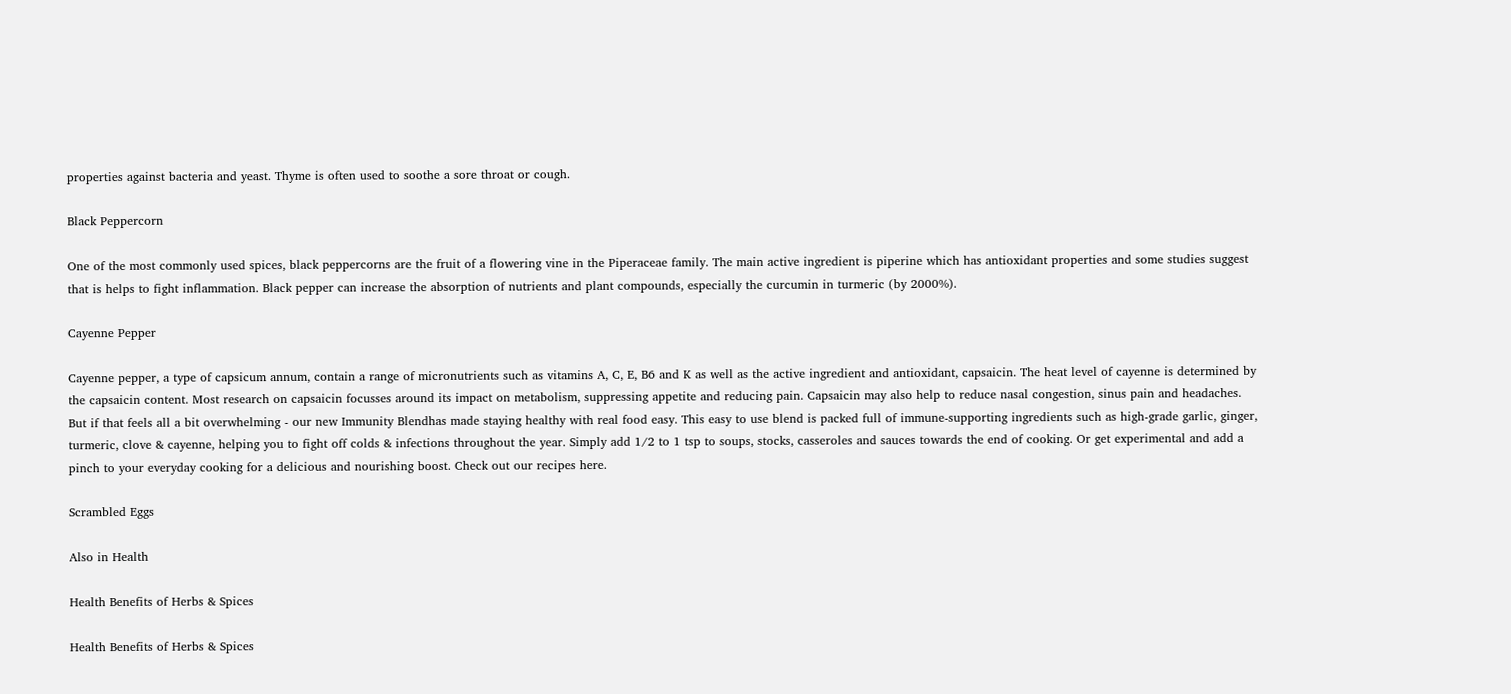properties against bacteria and yeast. Thyme is often used to soothe a sore throat or cough.

Black Peppercorn

One of the most commonly used spices, black peppercorns are the fruit of a flowering vine in the Piperaceae family. The main active ingredient is piperine which has antioxidant properties and some studies suggest that is helps to fight inflammation. Black pepper can increase the absorption of nutrients and plant compounds, especially the curcumin in turmeric (by 2000%).

Cayenne Pepper

Cayenne pepper, a type of capsicum annum, contain a range of micronutrients such as vitamins A, C, E, B6 and K as well as the active ingredient and antioxidant, capsaicin. The heat level of cayenne is determined by the capsaicin content. Most research on capsaicin focusses around its impact on metabolism, suppressing appetite and reducing pain. Capsaicin may also help to reduce nasal congestion, sinus pain and headaches.  But if that feels all a bit overwhelming - our new Immunity Blendhas made staying healthy with real food easy. This easy to use blend is packed full of immune-supporting ingredients such as high-grade garlic, ginger, turmeric, clove & cayenne, helping you to fight off colds & infections throughout the year. Simply add 1/2 to 1 tsp to soups, stocks, casseroles and sauces towards the end of cooking. Or get experimental and add a pinch to your everyday cooking for a delicious and nourishing boost. Check out our recipes here.

Scrambled Eggs

Also in Health

Health Benefits of Herbs & Spices

Health Benefits of Herbs & Spices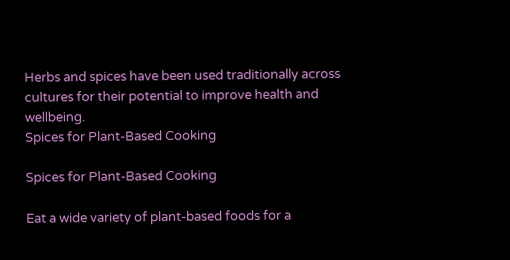Herbs and spices have been used traditionally across cultures for their potential to improve health and wellbeing.
Spices for Plant-Based Cooking

Spices for Plant-Based Cooking

Eat a wide variety of plant-based foods for a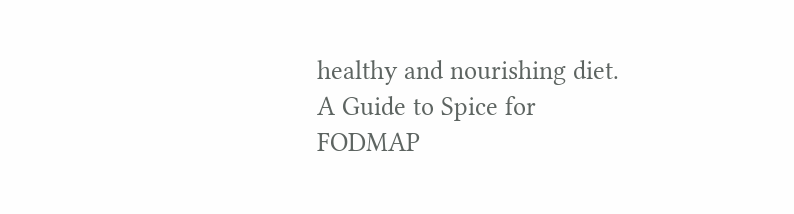healthy and nourishing diet.
A Guide to Spice for FODMAP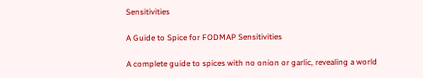Sensitivities

A Guide to Spice for FODMAP Sensitivities

A complete guide to spices with no onion or garlic, revealing a world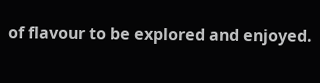of flavour to be explored and enjoyed.